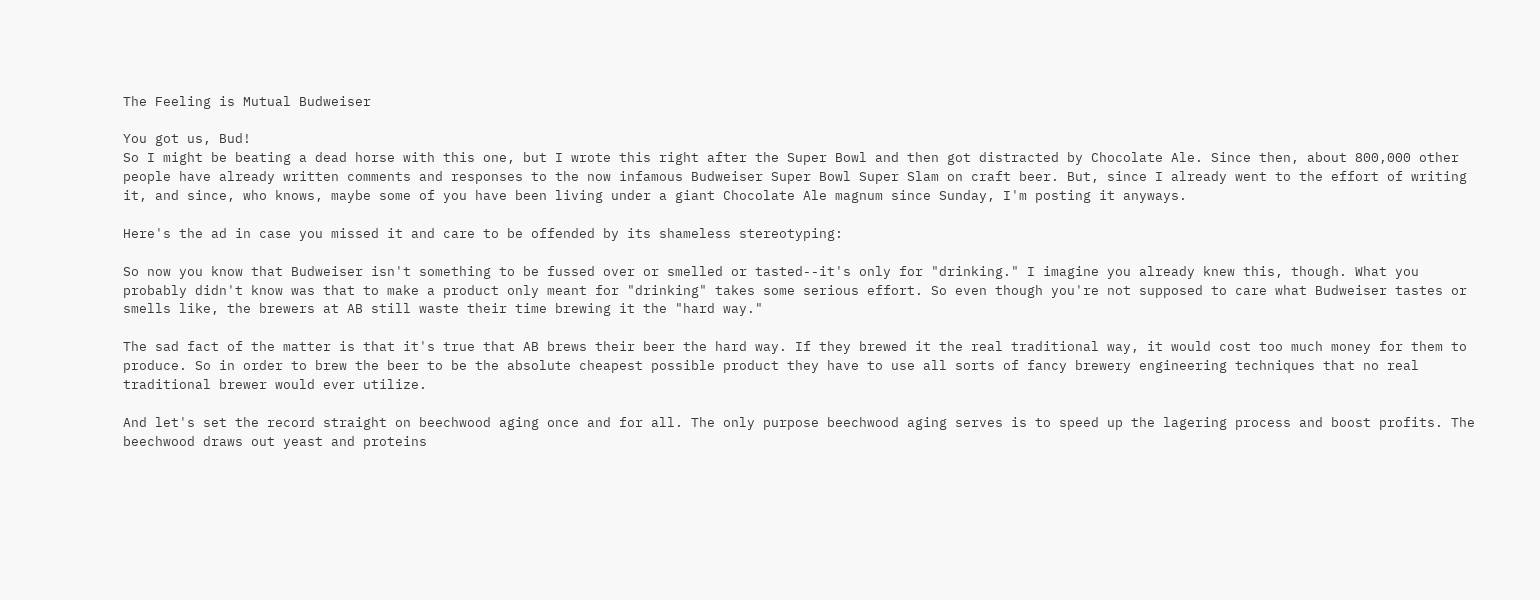The Feeling is Mutual Budweiser

You got us, Bud!
So I might be beating a dead horse with this one, but I wrote this right after the Super Bowl and then got distracted by Chocolate Ale. Since then, about 800,000 other people have already written comments and responses to the now infamous Budweiser Super Bowl Super Slam on craft beer. But, since I already went to the effort of writing it, and since, who knows, maybe some of you have been living under a giant Chocolate Ale magnum since Sunday, I'm posting it anyways.

Here's the ad in case you missed it and care to be offended by its shameless stereotyping:

So now you know that Budweiser isn't something to be fussed over or smelled or tasted--it's only for "drinking." I imagine you already knew this, though. What you probably didn't know was that to make a product only meant for "drinking" takes some serious effort. So even though you're not supposed to care what Budweiser tastes or smells like, the brewers at AB still waste their time brewing it the "hard way."

The sad fact of the matter is that it's true that AB brews their beer the hard way. If they brewed it the real traditional way, it would cost too much money for them to produce. So in order to brew the beer to be the absolute cheapest possible product they have to use all sorts of fancy brewery engineering techniques that no real traditional brewer would ever utilize.

And let's set the record straight on beechwood aging once and for all. The only purpose beechwood aging serves is to speed up the lagering process and boost profits. The beechwood draws out yeast and proteins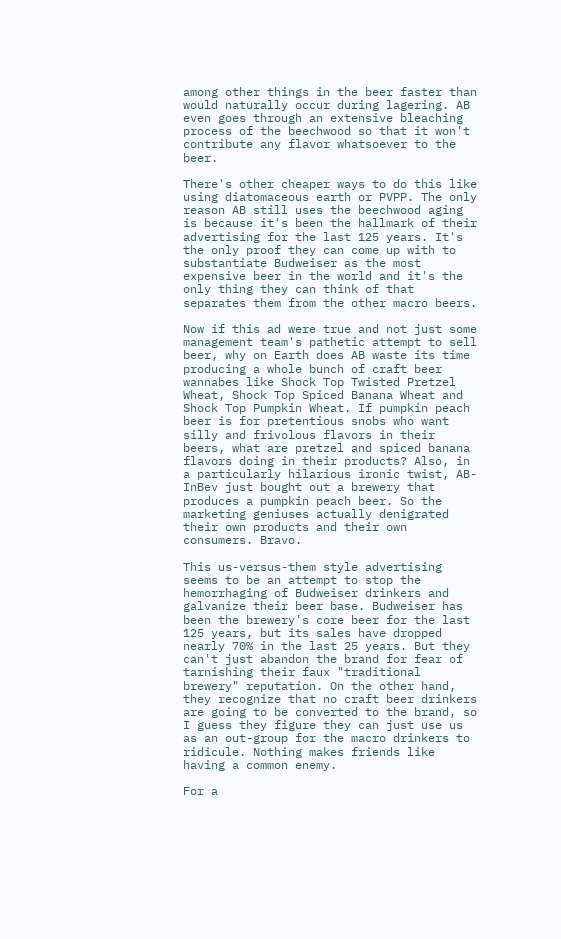among other things in the beer faster than would naturally occur during lagering. AB even goes through an extensive bleaching process of the beechwood so that it won't contribute any flavor whatsoever to the beer.

There's other cheaper ways to do this like using diatomaceous earth or PVPP. The only reason AB still uses the beechwood aging is because it's been the hallmark of their advertising for the last 125 years. It's the only proof they can come up with to substantiate Budweiser as the most expensive beer in the world and it's the only thing they can think of that separates them from the other macro beers.

Now if this ad were true and not just some management team's pathetic attempt to sell beer, why on Earth does AB waste its time producing a whole bunch of craft beer wannabes like Shock Top Twisted Pretzel Wheat, Shock Top Spiced Banana Wheat and Shock Top Pumpkin Wheat. If pumpkin peach beer is for pretentious snobs who want silly and frivolous flavors in their beers, what are pretzel and spiced banana flavors doing in their products? Also, in a particularly hilarious ironic twist, AB-InBev just bought out a brewery that produces a pumpkin peach beer. So the marketing geniuses actually denigrated their own products and their own consumers. Bravo.

This us-versus-them style advertising seems to be an attempt to stop the hemorrhaging of Budweiser drinkers and galvanize their beer base. Budweiser has been the brewery's core beer for the last 125 years, but its sales have dropped nearly 70% in the last 25 years. But they can't just abandon the brand for fear of tarnishing their faux "traditional brewery" reputation. On the other hand, they recognize that no craft beer drinkers are going to be converted to the brand, so I guess they figure they can just use us as an out-group for the macro drinkers to ridicule. Nothing makes friends like having a common enemy.

For a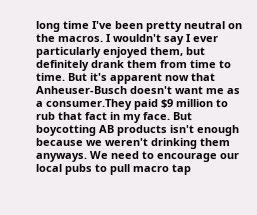long time I've been pretty neutral on the macros. I wouldn't say I ever particularly enjoyed them, but definitely drank them from time to time. But it's apparent now that Anheuser-Busch doesn't want me as a consumer.They paid $9 million to rub that fact in my face. But boycotting AB products isn't enough because we weren't drinking them anyways. We need to encourage our local pubs to pull macro tap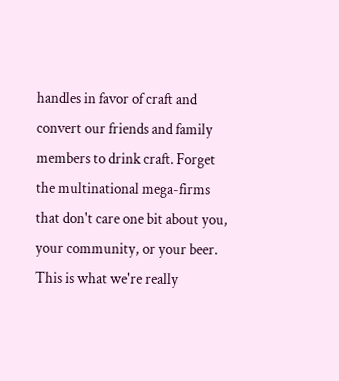handles in favor of craft and convert our friends and family members to drink craft. Forget the multinational mega-firms that don't care one bit about you, your community, or your beer. This is what we're really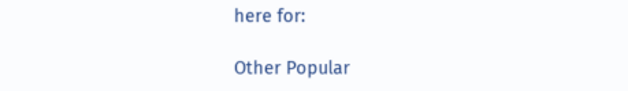here for:

Other Popular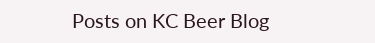Posts on KC Beer Blog